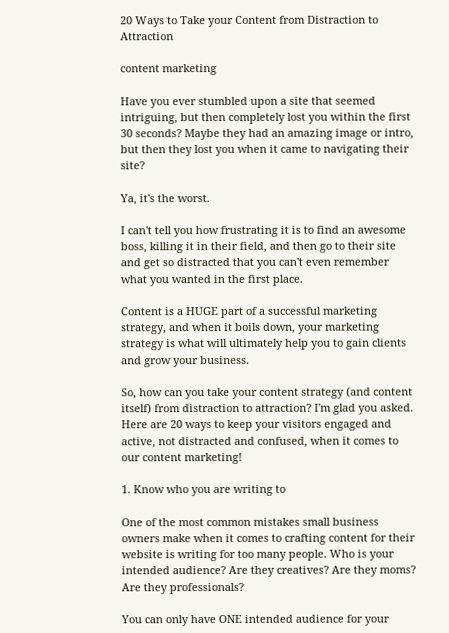20 Ways to Take your Content from Distraction to Attraction

content marketing

Have you ever stumbled upon a site that seemed intriguing, but then completely lost you within the first 30 seconds? Maybe they had an amazing image or intro, but then they lost you when it came to navigating their site?

Ya, it's the worst.

I can't tell you how frustrating it is to find an awesome boss, killing it in their field, and then go to their site and get so distracted that you can't even remember what you wanted in the first place.

Content is a HUGE part of a successful marketing strategy, and when it boils down, your marketing strategy is what will ultimately help you to gain clients and grow your business.

So, how can you take your content strategy (and content itself) from distraction to attraction? I'm glad you asked. Here are 20 ways to keep your visitors engaged and active, not distracted and confused, when it comes to our content marketing!

1. Know who you are writing to

One of the most common mistakes small business owners make when it comes to crafting content for their website is writing for too many people. Who is your intended audience? Are they creatives? Are they moms? Are they professionals?

You can only have ONE intended audience for your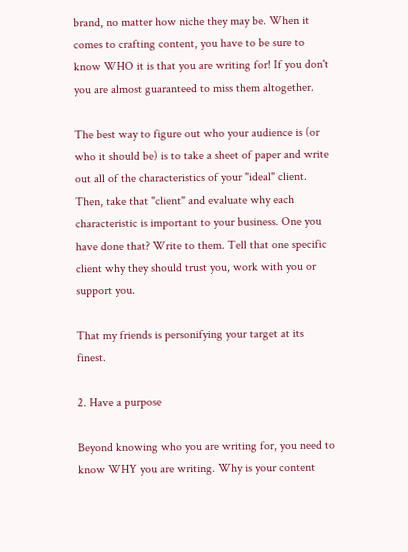brand, no matter how niche they may be. When it comes to crafting content, you have to be sure to know WHO it is that you are writing for! If you don't you are almost guaranteed to miss them altogether.

The best way to figure out who your audience is (or who it should be) is to take a sheet of paper and write out all of the characteristics of your "ideal" client. Then, take that "client" and evaluate why each characteristic is important to your business. One you have done that? Write to them. Tell that one specific client why they should trust you, work with you or support you.

That my friends is personifying your target at its finest.

2. Have a purpose

Beyond knowing who you are writing for, you need to know WHY you are writing. Why is your content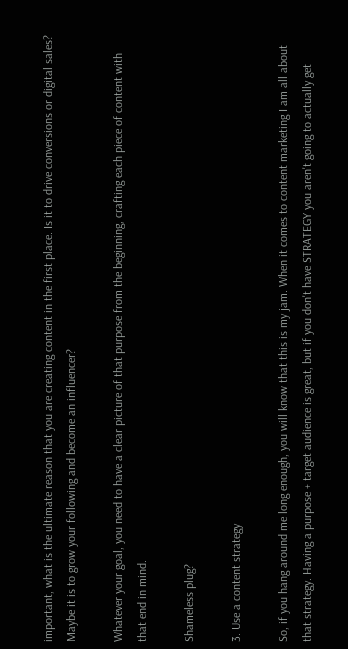important, what is the ultimate reason that you are creating content in the first place. Is it to drive conversions or digital sales? Maybe it is to grow your following and become an influencer?

Whatever your goal, you need to have a clear picture of that purpose from the beginning, crafting each piece of content with that end in mind.

Shameless plug?

3. Use a content strategy

So, if you hang around me long enough, you will know that this is my jam. When it comes to content marketing I am all about that strategy. Having a purpose + target audience is great, but if you don't have STRATEGY you aren't going to actually get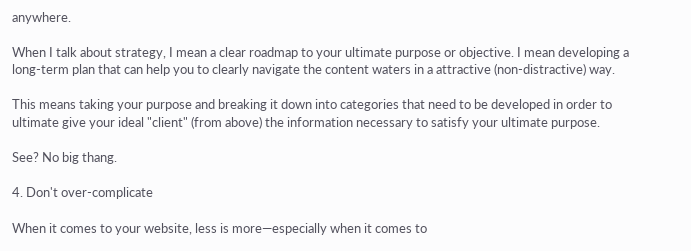anywhere.

When I talk about strategy, I mean a clear roadmap to your ultimate purpose or objective. I mean developing a long-term plan that can help you to clearly navigate the content waters in a attractive (non-distractive) way.

This means taking your purpose and breaking it down into categories that need to be developed in order to ultimate give your ideal "client" (from above) the information necessary to satisfy your ultimate purpose.

See? No big thang.

4. Don't over-complicate

When it comes to your website, less is more—especially when it comes to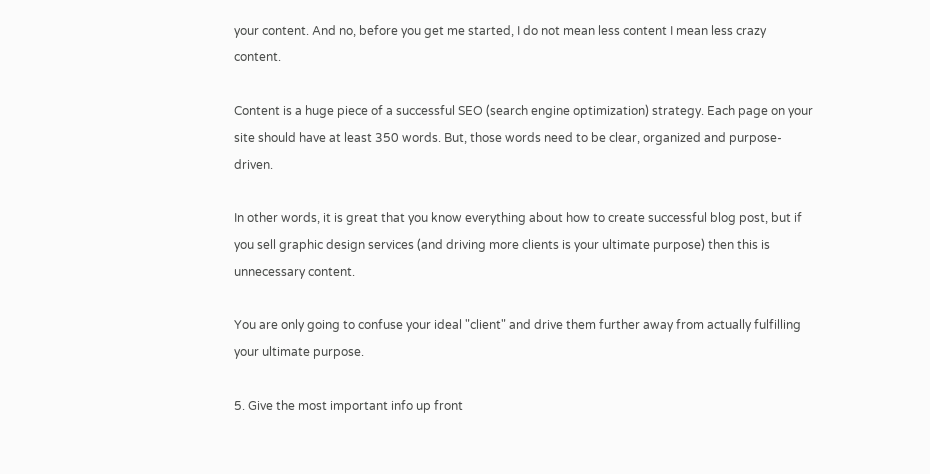your content. And no, before you get me started, I do not mean less content I mean less crazy content.

Content is a huge piece of a successful SEO (search engine optimization) strategy. Each page on your site should have at least 350 words. But, those words need to be clear, organized and purpose-driven.

In other words, it is great that you know everything about how to create successful blog post, but if you sell graphic design services (and driving more clients is your ultimate purpose) then this is unnecessary content.

You are only going to confuse your ideal "client" and drive them further away from actually fulfilling your ultimate purpose.

5. Give the most important info up front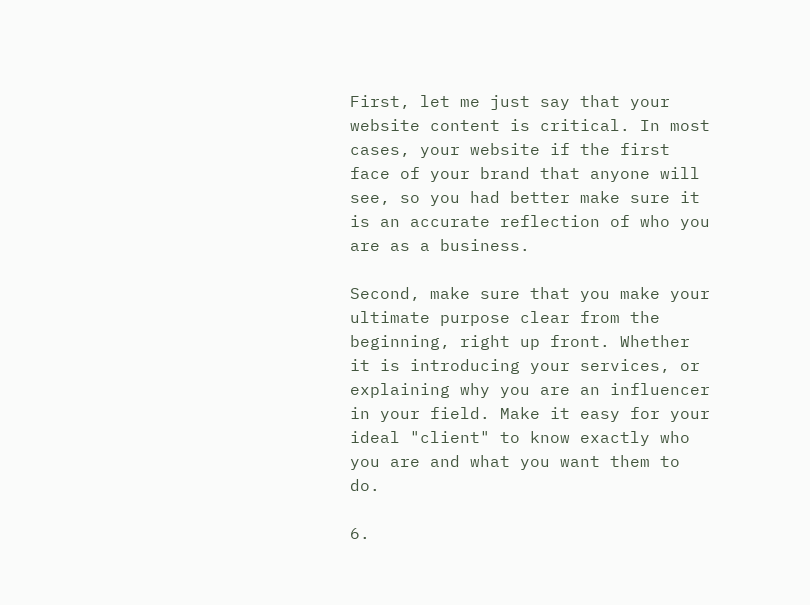First, let me just say that your website content is critical. In most cases, your website if the first face of your brand that anyone will see, so you had better make sure it is an accurate reflection of who you are as a business.

Second, make sure that you make your ultimate purpose clear from the beginning, right up front. Whether it is introducing your services, or explaining why you are an influencer in your field. Make it easy for your ideal "client" to know exactly who you are and what you want them to do.

6.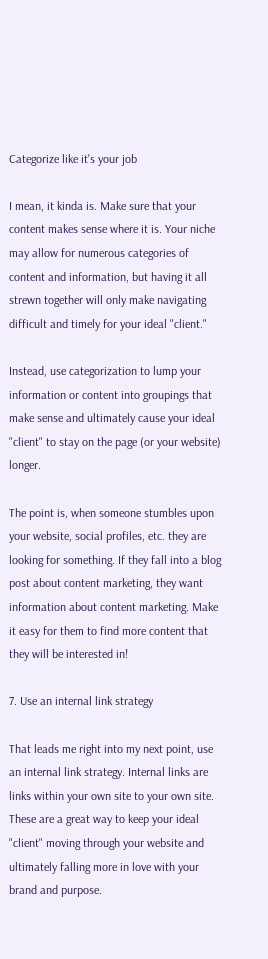Categorize like it's your job

I mean, it kinda is. Make sure that your content makes sense where it is. Your niche may allow for numerous categories of content and information, but having it all strewn together will only make navigating difficult and timely for your ideal "client."

Instead, use categorization to lump your information or content into groupings that make sense and ultimately cause your ideal "client" to stay on the page (or your website) longer.

The point is, when someone stumbles upon your website, social profiles, etc. they are looking for something. If they fall into a blog post about content marketing, they want information about content marketing. Make it easy for them to find more content that they will be interested in!

7. Use an internal link strategy

That leads me right into my next point, use an internal link strategy. Internal links are links within your own site to your own site. These are a great way to keep your ideal "client" moving through your website and ultimately falling more in love with your brand and purpose.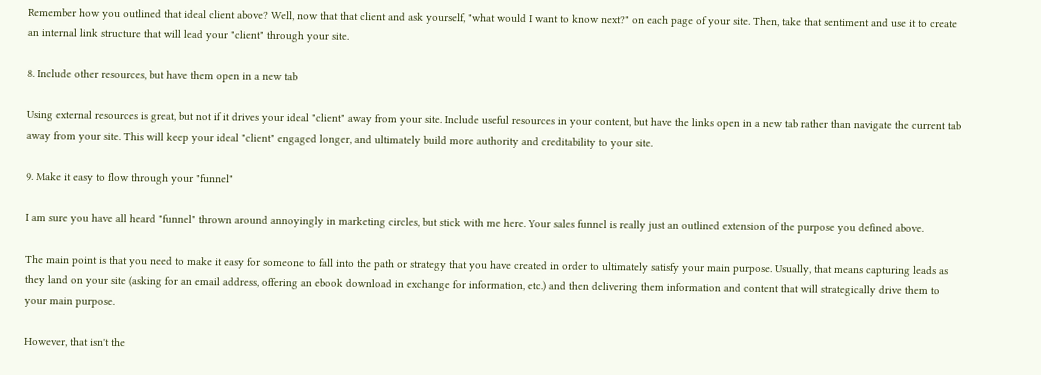Remember how you outlined that ideal client above? Well, now that that client and ask yourself, "what would I want to know next?" on each page of your site. Then, take that sentiment and use it to create an internal link structure that will lead your "client" through your site.

8. Include other resources, but have them open in a new tab

Using external resources is great, but not if it drives your ideal "client" away from your site. Include useful resources in your content, but have the links open in a new tab rather than navigate the current tab away from your site. This will keep your ideal "client" engaged longer, and ultimately build more authority and creditability to your site.

9. Make it easy to flow through your "funnel"

I am sure you have all heard "funnel" thrown around annoyingly in marketing circles, but stick with me here. Your sales funnel is really just an outlined extension of the purpose you defined above.

The main point is that you need to make it easy for someone to fall into the path or strategy that you have created in order to ultimately satisfy your main purpose. Usually, that means capturing leads as they land on your site (asking for an email address, offering an ebook download in exchange for information, etc.) and then delivering them information and content that will strategically drive them to your main purpose.

However, that isn't the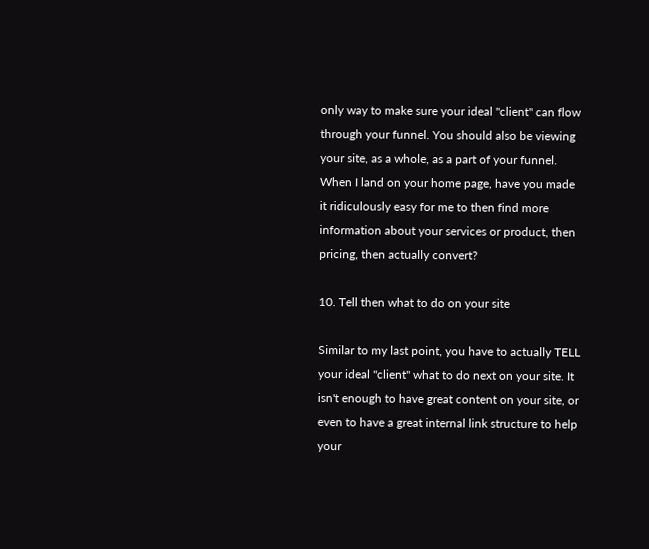only way to make sure your ideal "client" can flow through your funnel. You should also be viewing your site, as a whole, as a part of your funnel. When I land on your home page, have you made it ridiculously easy for me to then find more information about your services or product, then pricing, then actually convert?

10. Tell then what to do on your site

Similar to my last point, you have to actually TELL your ideal "client" what to do next on your site. It isn't enough to have great content on your site, or even to have a great internal link structure to help your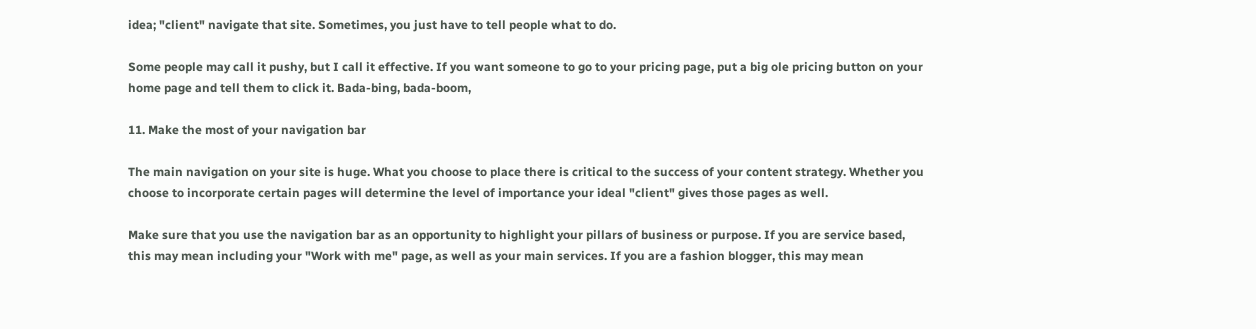idea; "client" navigate that site. Sometimes, you just have to tell people what to do.

Some people may call it pushy, but I call it effective. If you want someone to go to your pricing page, put a big ole pricing button on your home page and tell them to click it. Bada-bing, bada-boom,

11. Make the most of your navigation bar

The main navigation on your site is huge. What you choose to place there is critical to the success of your content strategy. Whether you choose to incorporate certain pages will determine the level of importance your ideal "client" gives those pages as well.

Make sure that you use the navigation bar as an opportunity to highlight your pillars of business or purpose. If you are service based, this may mean including your "Work with me" page, as well as your main services. If you are a fashion blogger, this may mean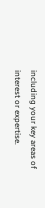including your key areas of interest or expertise.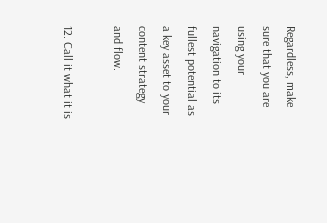Regardless, make sure that you are using your navigation to its fullest potential as a key asset to your content strategy and flow.

12. Call it what it is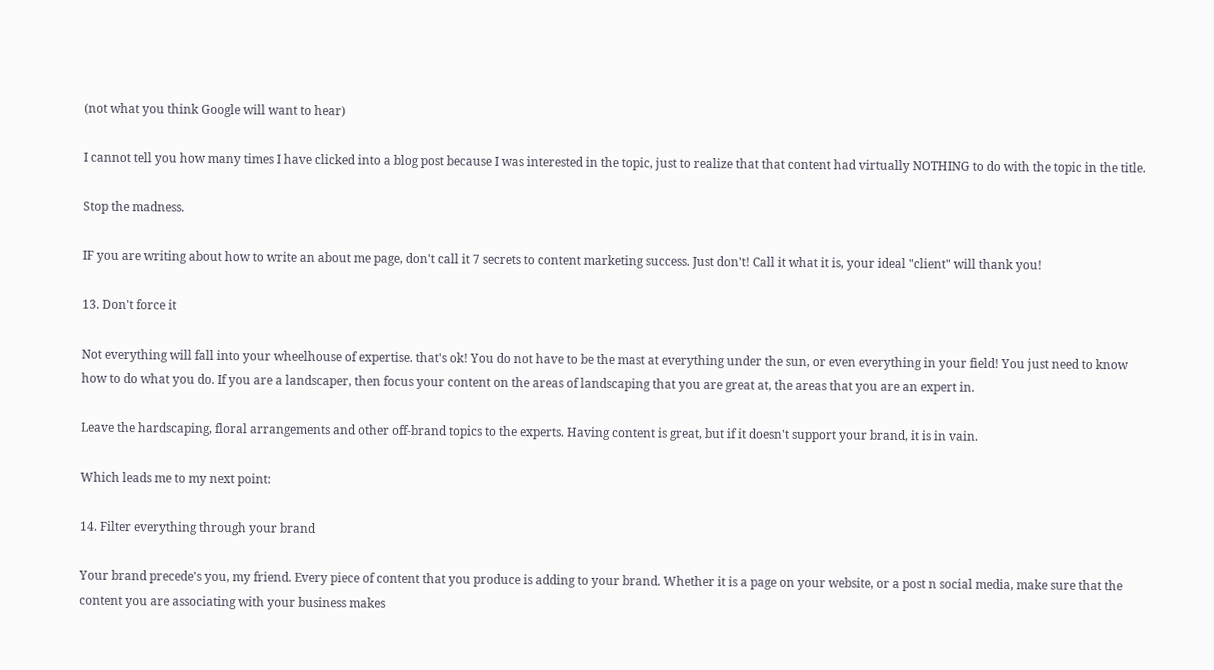(not what you think Google will want to hear)

I cannot tell you how many times I have clicked into a blog post because I was interested in the topic, just to realize that that content had virtually NOTHING to do with the topic in the title.

Stop the madness.

IF you are writing about how to write an about me page, don't call it 7 secrets to content marketing success. Just don't! Call it what it is, your ideal "client" will thank you!

13. Don't force it

Not everything will fall into your wheelhouse of expertise. that's ok! You do not have to be the mast at everything under the sun, or even everything in your field! You just need to know how to do what you do. If you are a landscaper, then focus your content on the areas of landscaping that you are great at, the areas that you are an expert in.

Leave the hardscaping, floral arrangements and other off-brand topics to the experts. Having content is great, but if it doesn't support your brand, it is in vain.

Which leads me to my next point:

14. Filter everything through your brand

Your brand precede's you, my friend. Every piece of content that you produce is adding to your brand. Whether it is a page on your website, or a post n social media, make sure that the content you are associating with your business makes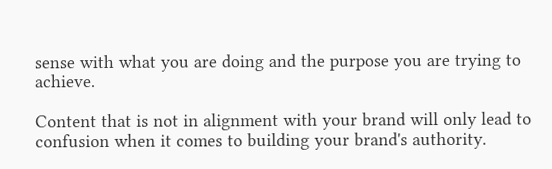sense with what you are doing and the purpose you are trying to achieve.

Content that is not in alignment with your brand will only lead to confusion when it comes to building your brand's authority.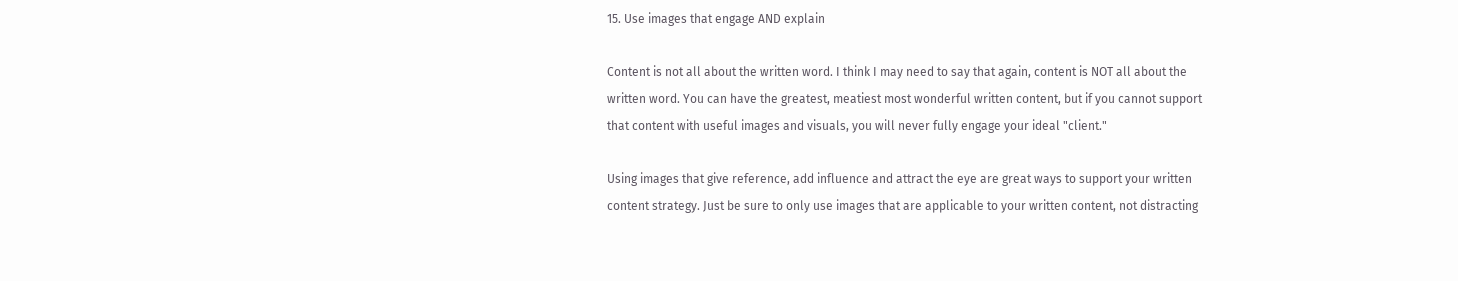15. Use images that engage AND explain

Content is not all about the written word. I think I may need to say that again, content is NOT all about the written word. You can have the greatest, meatiest most wonderful written content, but if you cannot support that content with useful images and visuals, you will never fully engage your ideal "client."

Using images that give reference, add influence and attract the eye are great ways to support your written content strategy. Just be sure to only use images that are applicable to your written content, not distracting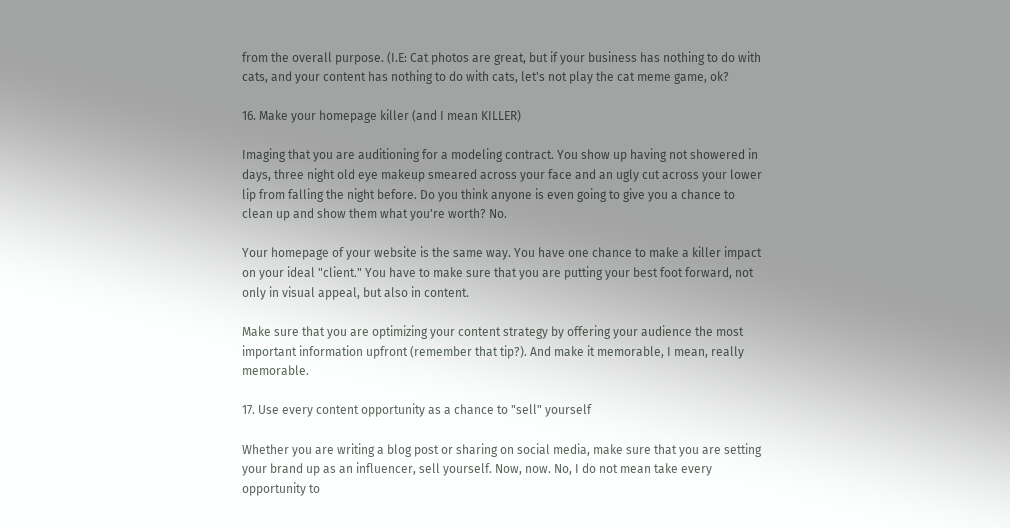from the overall purpose. (I.E: Cat photos are great, but if your business has nothing to do with cats, and your content has nothing to do with cats, let's not play the cat meme game, ok?

16. Make your homepage killer (and I mean KILLER)

Imaging that you are auditioning for a modeling contract. You show up having not showered in days, three night old eye makeup smeared across your face and an ugly cut across your lower lip from falling the night before. Do you think anyone is even going to give you a chance to clean up and show them what you're worth? No.

Your homepage of your website is the same way. You have one chance to make a killer impact on your ideal "client." You have to make sure that you are putting your best foot forward, not only in visual appeal, but also in content.

Make sure that you are optimizing your content strategy by offering your audience the most important information upfront (remember that tip?). And make it memorable, I mean, really memorable.

17. Use every content opportunity as a chance to "sell" yourself

Whether you are writing a blog post or sharing on social media, make sure that you are setting your brand up as an influencer, sell yourself. Now, now. No, I do not mean take every opportunity to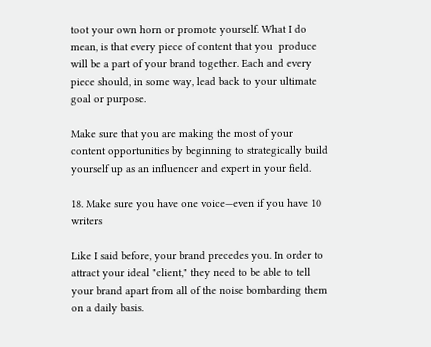toot your own horn or promote yourself. What I do mean, is that every piece of content that you  produce will be a part of your brand together. Each and every piece should, in some way, lead back to your ultimate goal or purpose.

Make sure that you are making the most of your content opportunities by beginning to strategically build yourself up as an influencer and expert in your field.

18. Make sure you have one voice—even if you have 10 writers

Like I said before, your brand precedes you. In order to attract your ideal "client," they need to be able to tell your brand apart from all of the noise bombarding them on a daily basis.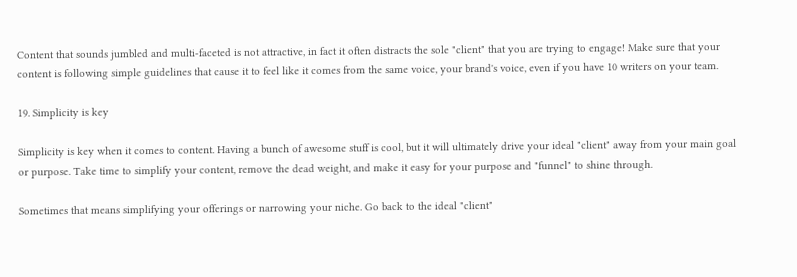Content that sounds jumbled and multi-faceted is not attractive, in fact it often distracts the sole "client" that you are trying to engage! Make sure that your content is following simple guidelines that cause it to feel like it comes from the same voice, your brand's voice, even if you have 10 writers on your team.

19. Simplicity is key

Simplicity is key when it comes to content. Having a bunch of awesome stuff is cool, but it will ultimately drive your ideal "client" away from your main goal or purpose. Take time to simplify your content, remove the dead weight, and make it easy for your purpose and "funnel" to shine through.

Sometimes that means simplifying your offerings or narrowing your niche. Go back to the ideal "client"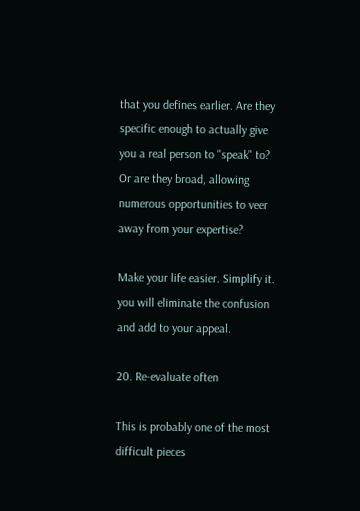that you defines earlier. Are they specific enough to actually give you a real person to "speak" to? Or are they broad, allowing numerous opportunities to veer away from your expertise?

Make your life easier. Simplify it. you will eliminate the confusion and add to your appeal.

20. Re-evaluate often

This is probably one of the most difficult pieces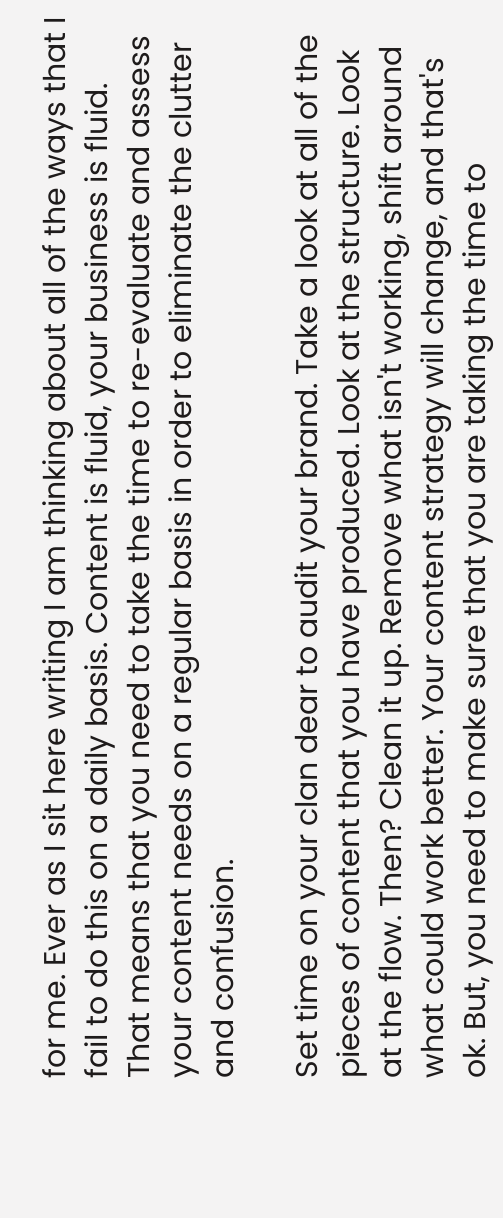for me. Ever as I sit here writing I am thinking about all of the ways that I fail to do this on a daily basis. Content is fluid, your business is fluid. That means that you need to take the time to re-evaluate and assess your content needs on a regular basis in order to eliminate the clutter and confusion.

Set time on your clan dear to audit your brand. Take a look at all of the pieces of content that you have produced. Look at the structure. Look at the flow. Then? Clean it up. Remove what isn't working, shift around what could work better. Your content strategy will change, and that's ok. But, you need to make sure that you are taking the time to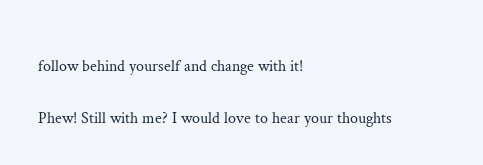follow behind yourself and change with it!

Phew! Still with me? I would love to hear your thoughts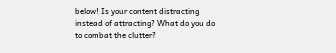below! Is your content distracting instead of attracting? What do you do to combat the clutter?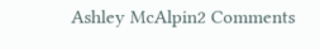Ashley McAlpin2 Comments